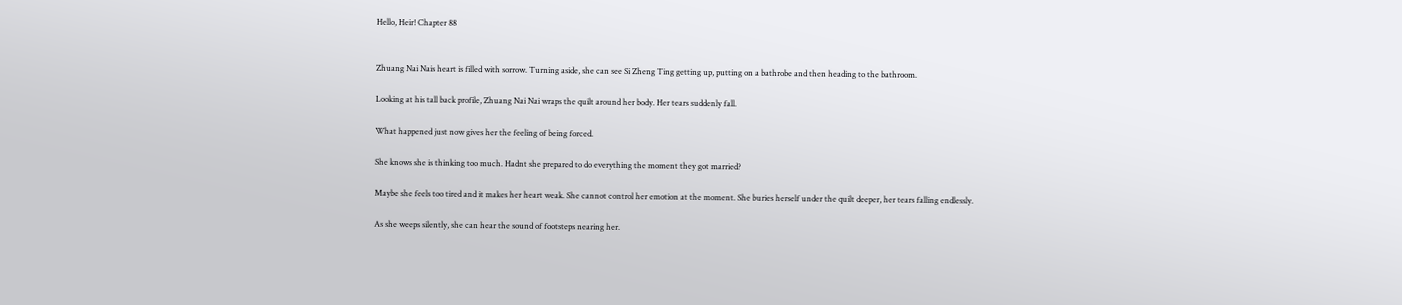Hello, Heir! Chapter 88


Zhuang Nai Nais heart is filled with sorrow. Turning aside, she can see Si Zheng Ting getting up, putting on a bathrobe and then heading to the bathroom.

Looking at his tall back profile, Zhuang Nai Nai wraps the quilt around her body. Her tears suddenly fall.

What happened just now gives her the feeling of being forced.

She knows she is thinking too much. Hadnt she prepared to do everything the moment they got married?

Maybe she feels too tired and it makes her heart weak. She cannot control her emotion at the moment. She buries herself under the quilt deeper, her tears falling endlessly.

As she weeps silently, she can hear the sound of footsteps nearing her.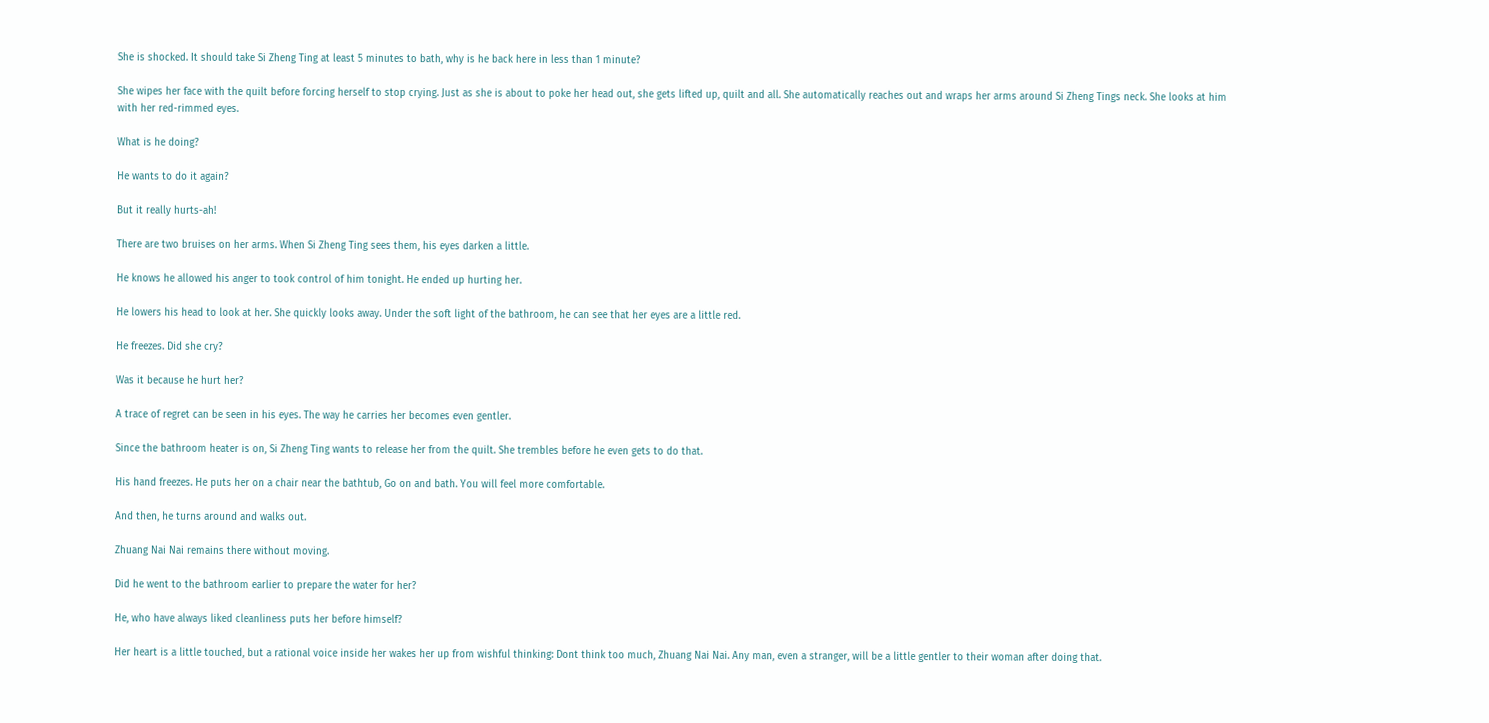She is shocked. It should take Si Zheng Ting at least 5 minutes to bath, why is he back here in less than 1 minute?

She wipes her face with the quilt before forcing herself to stop crying. Just as she is about to poke her head out, she gets lifted up, quilt and all. She automatically reaches out and wraps her arms around Si Zheng Tings neck. She looks at him with her red-rimmed eyes.

What is he doing?

He wants to do it again?

But it really hurts-ah!

There are two bruises on her arms. When Si Zheng Ting sees them, his eyes darken a little.

He knows he allowed his anger to took control of him tonight. He ended up hurting her.

He lowers his head to look at her. She quickly looks away. Under the soft light of the bathroom, he can see that her eyes are a little red.

He freezes. Did she cry?

Was it because he hurt her?

A trace of regret can be seen in his eyes. The way he carries her becomes even gentler.

Since the bathroom heater is on, Si Zheng Ting wants to release her from the quilt. She trembles before he even gets to do that.

His hand freezes. He puts her on a chair near the bathtub, Go on and bath. You will feel more comfortable.

And then, he turns around and walks out.

Zhuang Nai Nai remains there without moving.

Did he went to the bathroom earlier to prepare the water for her?

He, who have always liked cleanliness puts her before himself?

Her heart is a little touched, but a rational voice inside her wakes her up from wishful thinking: Dont think too much, Zhuang Nai Nai. Any man, even a stranger, will be a little gentler to their woman after doing that.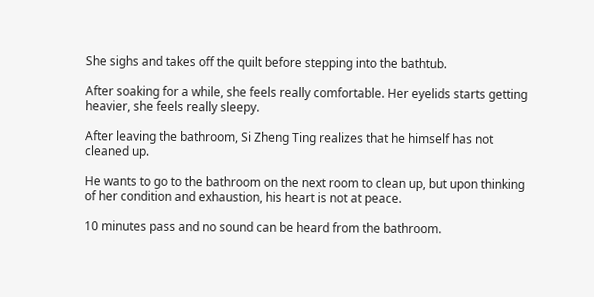She sighs and takes off the quilt before stepping into the bathtub.

After soaking for a while, she feels really comfortable. Her eyelids starts getting heavier, she feels really sleepy.

After leaving the bathroom, Si Zheng Ting realizes that he himself has not cleaned up.

He wants to go to the bathroom on the next room to clean up, but upon thinking of her condition and exhaustion, his heart is not at peace.

10 minutes pass and no sound can be heard from the bathroom.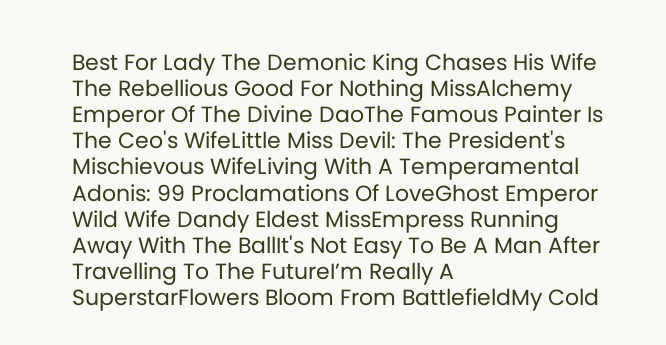Best For Lady The Demonic King Chases His Wife The Rebellious Good For Nothing MissAlchemy Emperor Of The Divine DaoThe Famous Painter Is The Ceo's WifeLittle Miss Devil: The President's Mischievous WifeLiving With A Temperamental Adonis: 99 Proclamations Of LoveGhost Emperor Wild Wife Dandy Eldest MissEmpress Running Away With The BallIt's Not Easy To Be A Man After Travelling To The FutureI’m Really A SuperstarFlowers Bloom From BattlefieldMy Cold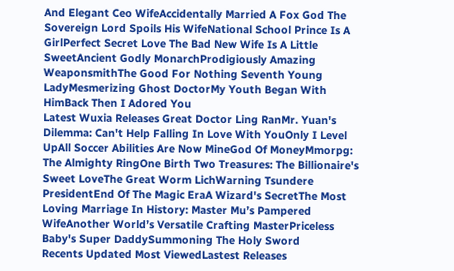And Elegant Ceo WifeAccidentally Married A Fox God The Sovereign Lord Spoils His WifeNational School Prince Is A GirlPerfect Secret Love The Bad New Wife Is A Little SweetAncient Godly MonarchProdigiously Amazing WeaponsmithThe Good For Nothing Seventh Young LadyMesmerizing Ghost DoctorMy Youth Began With HimBack Then I Adored You
Latest Wuxia Releases Great Doctor Ling RanMr. Yuan's Dilemma: Can't Help Falling In Love With YouOnly I Level UpAll Soccer Abilities Are Now MineGod Of MoneyMmorpg: The Almighty RingOne Birth Two Treasures: The Billionaire's Sweet LoveThe Great Worm LichWarning Tsundere PresidentEnd Of The Magic EraA Wizard's SecretThe Most Loving Marriage In History: Master Mu’s Pampered WifeAnother World’s Versatile Crafting MasterPriceless Baby's Super DaddySummoning The Holy Sword
Recents Updated Most ViewedLastest Releases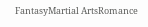FantasyMartial ArtsRomance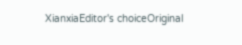XianxiaEditor's choiceOriginal